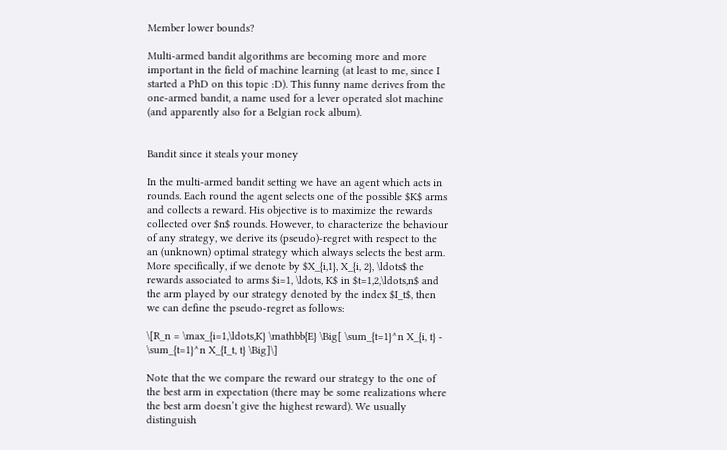Member lower bounds?

Multi-armed bandit algorithms are becoming more and more important in the field of machine learning (at least to me, since I started a PhD on this topic :D). This funny name derives from the one-armed bandit, a name used for a lever operated slot machine (and apparently also for a Belgian rock album).


Bandit since it steals your money

In the multi-armed bandit setting we have an agent which acts in rounds. Each round the agent selects one of the possible $K$ arms and collects a reward. His objective is to maximize the rewards collected over $n$ rounds. However, to characterize the behaviour of any strategy, we derive its (pseudo)-regret with respect to the an (unknown) optimal strategy which always selects the best arm. More specifically, if we denote by $X_{i,1}, X_{i, 2}, \ldots$ the rewards associated to arms $i=1, \ldots, K$ in $t=1,2,\ldots,n$ and the arm played by our strategy denoted by the index $I_t$, then we can define the pseudo-regret as follows:

\[R_n = \max_{i=1,\ldots,K} \mathbb{E} \Big[ \sum_{t=1}^n X_{i, t} - \sum_{t=1}^n X_{I_t, t} \Big]\]

Note that the we compare the reward our strategy to the one of the best arm in expectation (there may be some realizations where the best arm doesn’t give the highest reward). We usually distinguish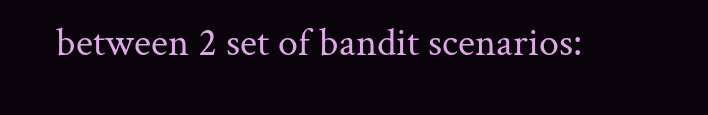between 2 set of bandit scenarios: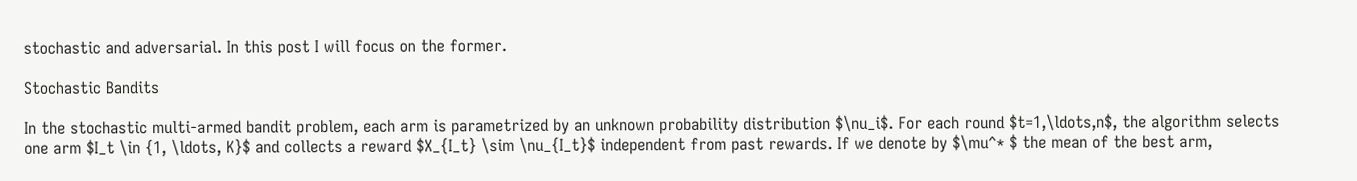stochastic and adversarial. In this post I will focus on the former.

Stochastic Bandits

In the stochastic multi-armed bandit problem, each arm is parametrized by an unknown probability distribution $\nu_i$. For each round $t=1,\ldots,n$, the algorithm selects one arm $I_t \in {1, \ldots, K}$ and collects a reward $X_{I_t} \sim \nu_{I_t}$ independent from past rewards. If we denote by $\mu^* $ the mean of the best arm,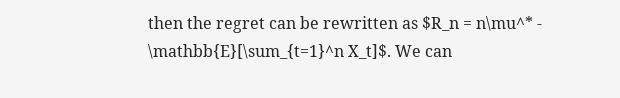then the regret can be rewritten as $R_n = n\mu^* - \mathbb{E}[\sum_{t=1}^n X_t]$. We can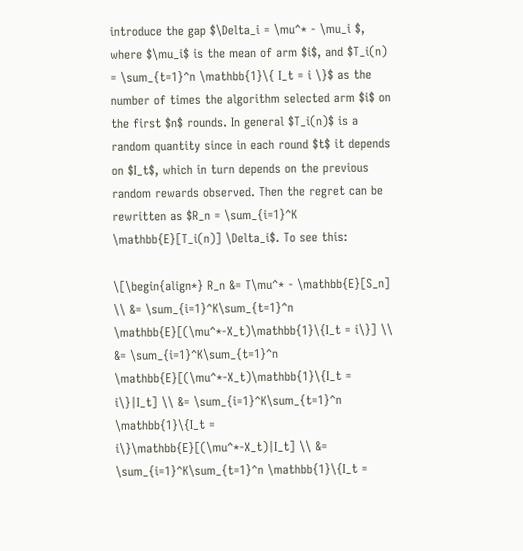introduce the gap $\Delta_i = \mu^* - \mu_i $, where $\mu_i$ is the mean of arm $i$, and $T_i(n) = \sum_{t=1}^n \mathbb{1}\{ I_t = i \}$ as the number of times the algorithm selected arm $i$ on the first $n$ rounds. In general $T_i(n)$ is a random quantity since in each round $t$ it depends on $I_t$, which in turn depends on the previous random rewards observed. Then the regret can be rewritten as $R_n = \sum_{i=1}^K \mathbb{E}[T_i(n)] \Delta_i$. To see this:

\[\begin{align*} R_n &= T\mu^* - \mathbb{E}[S_n] \\ &= \sum_{i=1}^K\sum_{t=1}^n \mathbb{E}[(\mu^*-X_t)\mathbb{1}\{I_t = i\}] \\ &= \sum_{i=1}^K\sum_{t=1}^n \mathbb{E}[(\mu^*-X_t)\mathbb{1}\{I_t = i\}|I_t] \\ &= \sum_{i=1}^K\sum_{t=1}^n \mathbb{1}\{I_t = i\}\mathbb{E}[(\mu^*-X_t)|I_t] \\ &= \sum_{i=1}^K\sum_{t=1}^n \mathbb{1}\{I_t =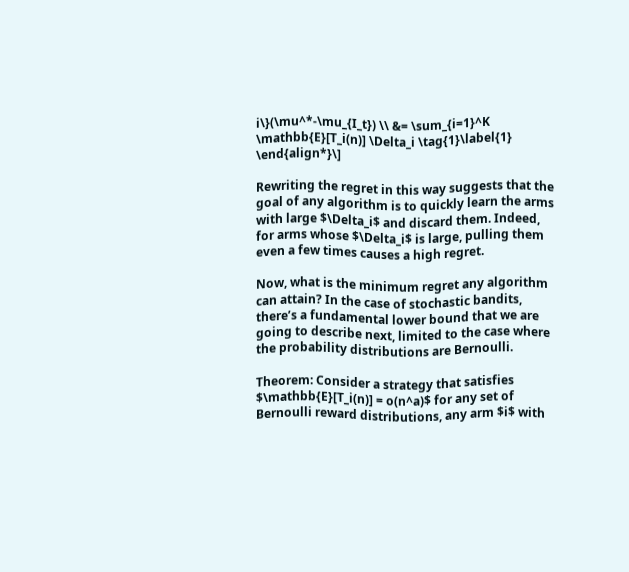i\}(\mu^*-\mu_{I_t}) \\ &= \sum_{i=1}^K \mathbb{E}[T_i(n)] \Delta_i \tag{1}\label{1} \end{align*}\]

Rewriting the regret in this way suggests that the goal of any algorithm is to quickly learn the arms with large $\Delta_i$ and discard them. Indeed, for arms whose $\Delta_i$ is large, pulling them even a few times causes a high regret.

Now, what is the minimum regret any algorithm can attain? In the case of stochastic bandits, there’s a fundamental lower bound that we are going to describe next, limited to the case where the probability distributions are Bernoulli.

Theorem: Consider a strategy that satisfies $\mathbb{E}[T_i(n)] = o(n^a)$ for any set of Bernoulli reward distributions, any arm $i$ with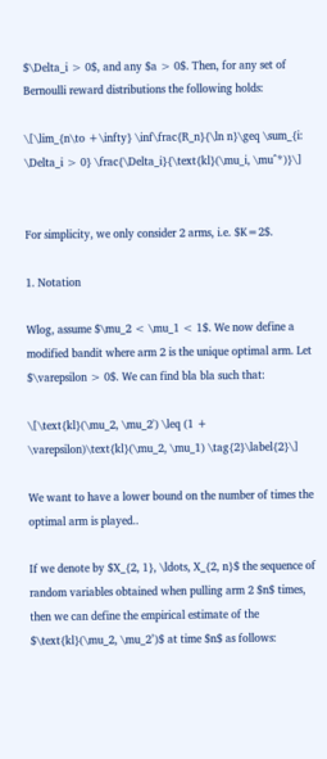$\Delta_i > 0$, and any $a > 0$. Then, for any set of Bernoulli reward distributions the following holds:

\[\lim_{n\to +\infty} \inf\frac{R_n}{\ln n}\geq \sum_{i: \Delta_i > 0} \frac{\Delta_i}{\text{kl}(\mu_i, \mu^*)}\]


For simplicity, we only consider 2 arms, i.e. $K=2$.

1. Notation

Wlog, assume $\mu_2 < \mu_1 < 1$. We now define a modified bandit where arm 2 is the unique optimal arm. Let $\varepsilon > 0$. We can find bla bla such that:

\[\text{kl}(\mu_2, \mu_2') \leq (1 + \varepsilon)\text{kl}(\mu_2, \mu_1) \tag{2}\label{2}\]

We want to have a lower bound on the number of times the optimal arm is played..

If we denote by $X_{2, 1}, \ldots, X_{2, n}$ the sequence of random variables obtained when pulling arm 2 $n$ times, then we can define the empirical estimate of the $\text{kl}(\mu_2, \mu_2’)$ at time $n$ as follows: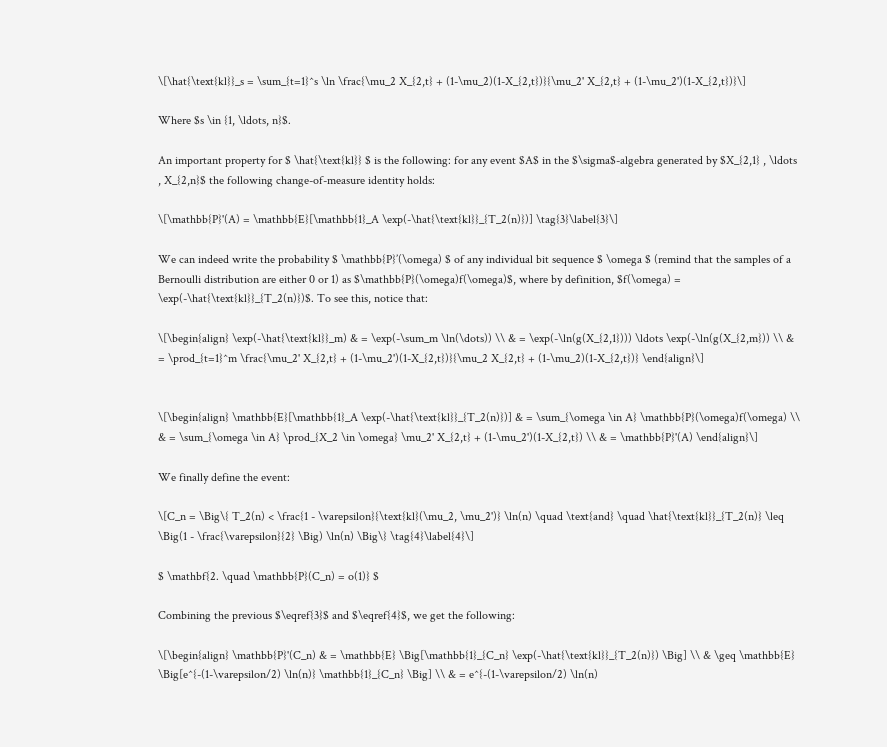\[\hat{\text{kl}}_s = \sum_{t=1}^s \ln \frac{\mu_2 X_{2,t} + (1-\mu_2)(1-X_{2,t})}{\mu_2' X_{2,t} + (1-\mu_2')(1-X_{2,t})}\]

Where $s \in {1, \ldots, n}$.

An important property for $ \hat{\text{kl}} $ is the following: for any event $A$ in the $\sigma$-algebra generated by $X_{2,1} , \ldots , X_{2,n}$ the following change-of-measure identity holds:

\[\mathbb{P}'(A) = \mathbb{E}[\mathbb{1}_A \exp(-\hat{\text{kl}}_{T_2(n)})] \tag{3}\label{3}\]

We can indeed write the probability $ \mathbb{P}’(\omega) $ of any individual bit sequence $ \omega $ (remind that the samples of a Bernoulli distribution are either 0 or 1) as $\mathbb{P}(\omega)f(\omega)$, where by definition, $f(\omega) = \exp(-\hat{\text{kl}}_{T_2(n)})$. To see this, notice that:

\[\begin{align} \exp(-\hat{\text{kl}}_m) & = \exp(-\sum_m \ln(\dots)) \\ & = \exp(-\ln(g(X_{2,1}))) \ldots \exp(-\ln(g(X_{2,m})) \\ & = \prod_{t=1}^m \frac{\mu_2' X_{2,t} + (1-\mu_2')(1-X_{2,t})}{\mu_2 X_{2,t} + (1-\mu_2)(1-X_{2,t})} \end{align}\]


\[\begin{align} \mathbb{E}[\mathbb{1}_A \exp(-\hat{\text{kl}}_{T_2(n)})] & = \sum_{\omega \in A} \mathbb{P}(\omega)f(\omega) \\ & = \sum_{\omega \in A} \prod_{X_2 \in \omega} \mu_2' X_{2,t} + (1-\mu_2')(1-X_{2,t}) \\ & = \mathbb{P}'(A) \end{align}\]

We finally define the event:

\[C_n = \Big\{ T_2(n) < \frac{1 - \varepsilon}{\text{kl}(\mu_2, \mu_2')} \ln(n) \quad \text{and} \quad \hat{\text{kl}}_{T_2(n)} \leq \Big(1 - \frac{\varepsilon}{2} \Big) \ln(n) \Big\} \tag{4}\label{4}\]

$ \mathbf{2. \quad \mathbb{P}(C_n) = o(1)} $

Combining the previous $\eqref{3}$ and $\eqref{4}$, we get the following:

\[\begin{align} \mathbb{P}'(C_n) & = \mathbb{E} \Big[\mathbb{1}_{C_n} \exp(-\hat{\text{kl}}_{T_2(n)}) \Big] \\ & \geq \mathbb{E} \Big[e^{-(1-\varepsilon/2) \ln(n)} \mathbb{1}_{C_n} \Big] \\ & = e^{-(1-\varepsilon/2) \ln(n)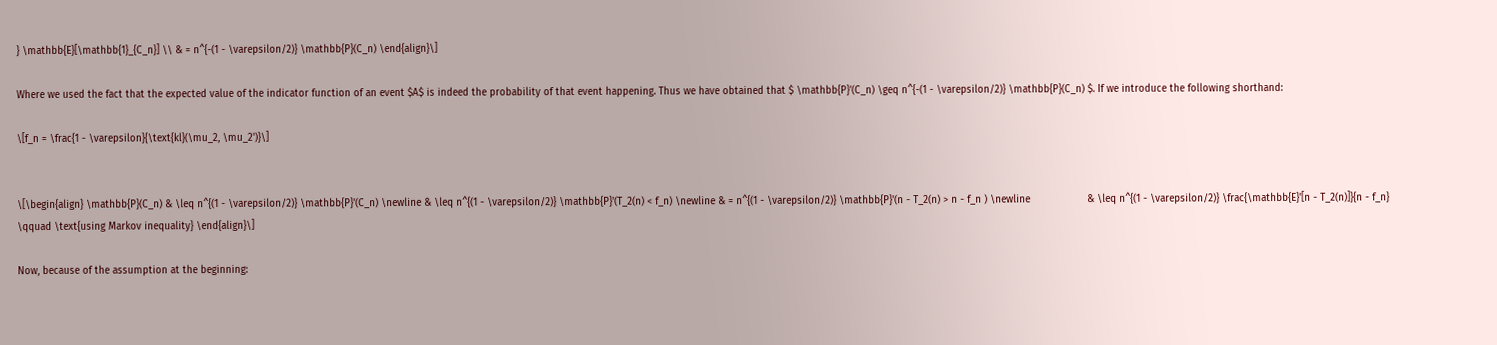} \mathbb{E}[\mathbb{1}_{C_n}] \\ & = n^{-(1 - \varepsilon/2)} \mathbb{P}(C_n) \end{align}\]

Where we used the fact that the expected value of the indicator function of an event $A$ is indeed the probability of that event happening. Thus we have obtained that $ \mathbb{P}’(C_n) \geq n^{-(1 - \varepsilon/2)} \mathbb{P}(C_n) $. If we introduce the following shorthand:

\[f_n = \frac{1 - \varepsilon}{\text{kl}(\mu_2, \mu_2')}\]


\[\begin{align} \mathbb{P}(C_n) & \leq n^{(1 - \varepsilon/2)} \mathbb{P}'(C_n) \newline & \leq n^{(1 - \varepsilon/2)} \mathbb{P}'(T_2(n) < f_n) \newline & = n^{(1 - \varepsilon/2)} \mathbb{P}'(n - T_2(n) > n - f_n ) \newline                   & \leq n^{(1 - \varepsilon/2)} \frac{\mathbb{E}'[n - T_2(n)]}{n - f_n} \qquad \text{using Markov inequality} \end{align}\]

Now, because of the assumption at the beginning: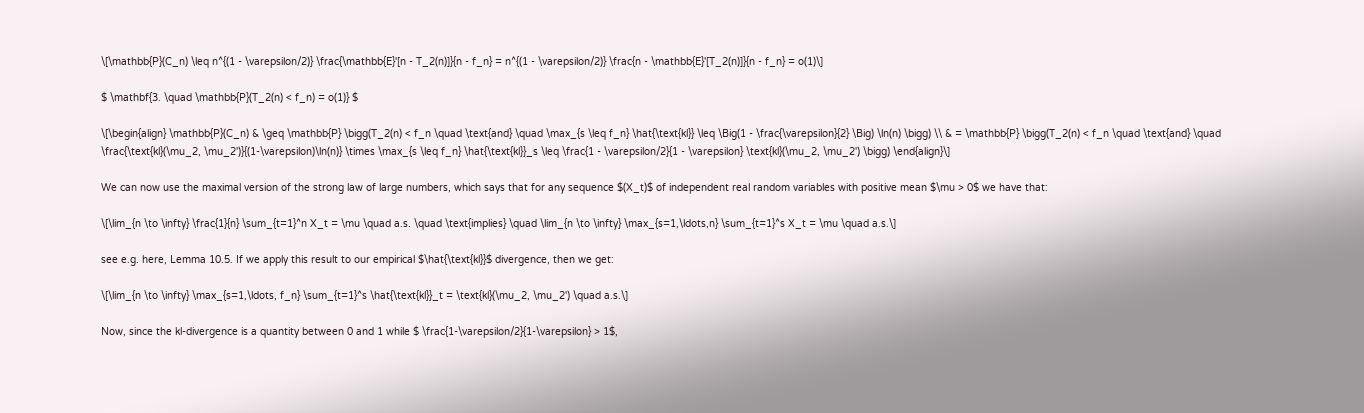\[\mathbb{P}(C_n) \leq n^{(1 - \varepsilon/2)} \frac{\mathbb{E}'[n - T_2(n)]}{n - f_n} = n^{(1 - \varepsilon/2)} \frac{n - \mathbb{E}'[T_2(n)]}{n - f_n} = o(1)\]

$ \mathbf{3. \quad \mathbb{P}(T_2(n) < f_n) = o(1)} $

\[\begin{align} \mathbb{P}(C_n) & \geq \mathbb{P} \bigg(T_2(n) < f_n \quad \text{and} \quad \max_{s \leq f_n} \hat{\text{kl}} \leq \Big(1 - \frac{\varepsilon}{2} \Big) \ln(n) \bigg) \\ & = \mathbb{P} \bigg(T_2(n) < f_n \quad \text{and} \quad \frac{\text{kl}(\mu_2, \mu_2')}{(1-\varepsilon)\ln(n)} \times \max_{s \leq f_n} \hat{\text{kl}}_s \leq \frac{1 - \varepsilon/2}{1 - \varepsilon} \text{kl}(\mu_2, \mu_2') \bigg) \end{align}\]

We can now use the maximal version of the strong law of large numbers, which says that for any sequence $(X_t)$ of independent real random variables with positive mean $\mu > 0$ we have that:

\[\lim_{n \to \infty} \frac{1}{n} \sum_{t=1}^n X_t = \mu \quad a.s. \quad \text{implies} \quad \lim_{n \to \infty} \max_{s=1,\ldots,n} \sum_{t=1}^s X_t = \mu \quad a.s.\]

see e.g. here, Lemma 10.5. If we apply this result to our empirical $\hat{\text{kl}}$ divergence, then we get:

\[\lim_{n \to \infty} \max_{s=1,\ldots, f_n} \sum_{t=1}^s \hat{\text{kl}}_t = \text{kl}(\mu_2, \mu_2') \quad a.s.\]

Now, since the kl-divergence is a quantity between 0 and 1 while $ \frac{1-\varepsilon/2}{1-\varepsilon} > 1$,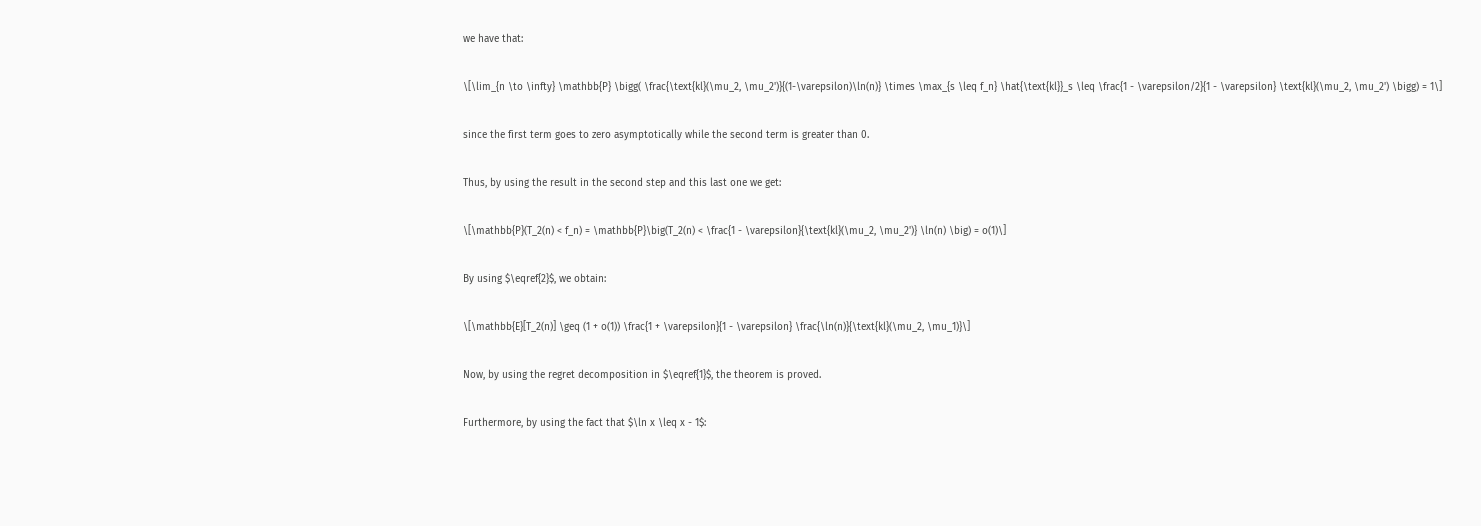we have that:

\[\lim_{n \to \infty} \mathbb{P} \bigg( \frac{\text{kl}(\mu_2, \mu_2')}{(1-\varepsilon)\ln(n)} \times \max_{s \leq f_n} \hat{\text{kl}}_s \leq \frac{1 - \varepsilon/2}{1 - \varepsilon} \text{kl}(\mu_2, \mu_2') \bigg) = 1\]

since the first term goes to zero asymptotically while the second term is greater than 0.

Thus, by using the result in the second step and this last one we get:

\[\mathbb{P}(T_2(n) < f_n) = \mathbb{P}\big(T_2(n) < \frac{1 - \varepsilon}{\text{kl}(\mu_2, \mu_2')} \ln(n) \big) = o(1)\]

By using $\eqref{2}$, we obtain:

\[\mathbb{E}[T_2(n)] \geq (1 + o(1)) \frac{1 + \varepsilon}{1 - \varepsilon} \frac{\ln(n)}{\text{kl}(\mu_2, \mu_1)}\]

Now, by using the regret decomposition in $\eqref{1}$, the theorem is proved.

Furthermore, by using the fact that $\ln x \leq x - 1$: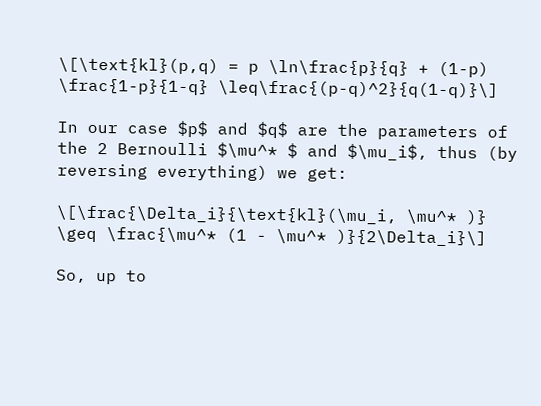\[\text{kl}(p,q) = p \ln\frac{p}{q} + (1-p) \frac{1-p}{1-q} \leq\frac{(p-q)^2}{q(1-q)}\]

In our case $p$ and $q$ are the parameters of the 2 Bernoulli $\mu^* $ and $\mu_i$, thus (by reversing everything) we get:

\[\frac{\Delta_i}{\text{kl}(\mu_i, \mu^* )} \geq \frac{\mu^* (1 - \mu^* )}{2\Delta_i}\]

So, up to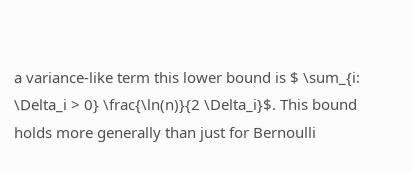a variance-like term this lower bound is $ \sum_{i: \Delta_i > 0} \frac{\ln(n)}{2 \Delta_i}$. This bound holds more generally than just for Bernoulli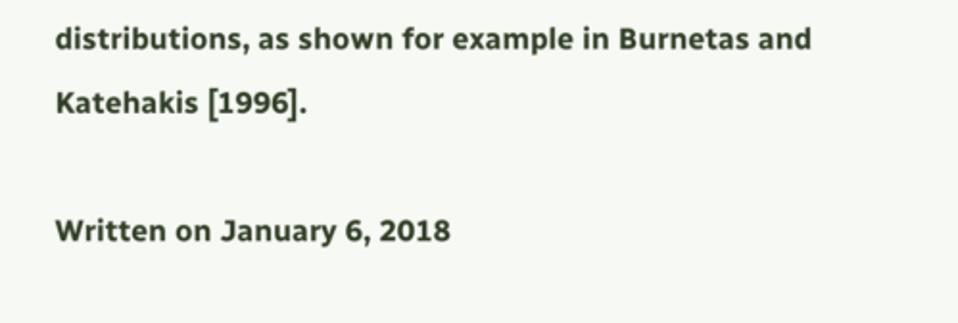distributions, as shown for example in Burnetas and Katehakis [1996].

Written on January 6, 2018